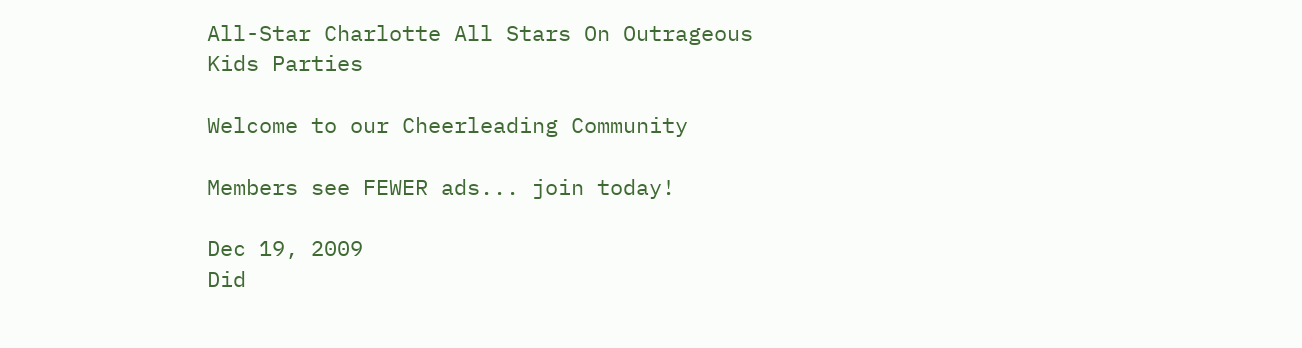All-Star Charlotte All Stars On Outrageous Kids Parties

Welcome to our Cheerleading Community

Members see FEWER ads... join today!

Dec 19, 2009
Did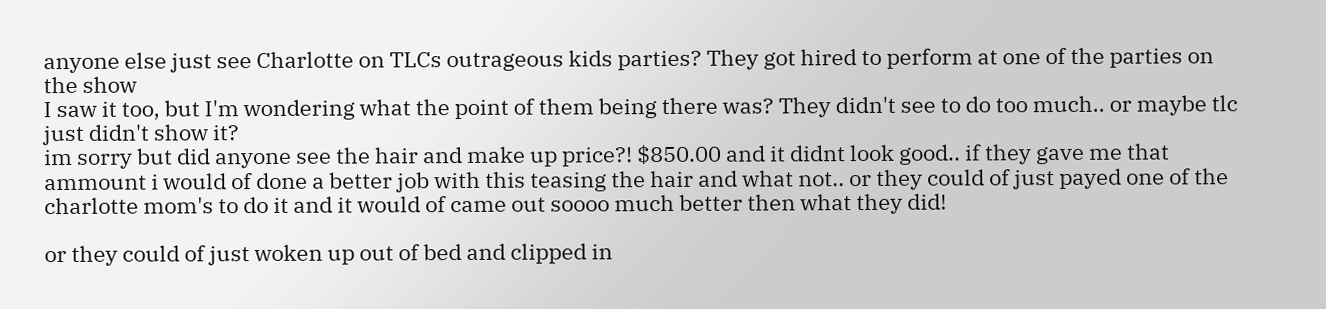anyone else just see Charlotte on TLCs outrageous kids parties? They got hired to perform at one of the parties on the show
I saw it too, but I'm wondering what the point of them being there was? They didn't see to do too much.. or maybe tlc just didn't show it?
im sorry but did anyone see the hair and make up price?! $850.00 and it didnt look good.. if they gave me that ammount i would of done a better job with this teasing the hair and what not.. or they could of just payed one of the charlotte mom's to do it and it would of came out soooo much better then what they did!

or they could of just woken up out of bed and clipped in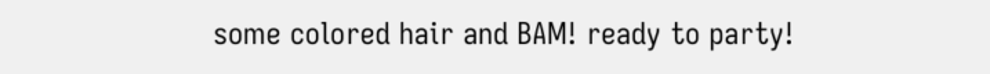some colored hair and BAM! ready to party!